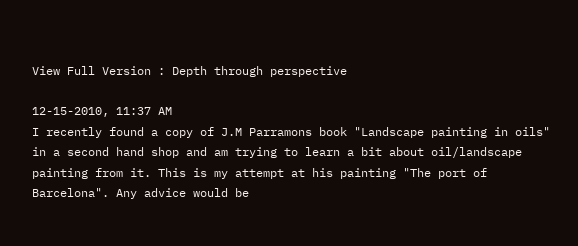View Full Version : Depth through perspective

12-15-2010, 11:37 AM
I recently found a copy of J.M Parramons book "Landscape painting in oils" in a second hand shop and am trying to learn a bit about oil/landscape painting from it. This is my attempt at his painting "The port of Barcelona". Any advice would be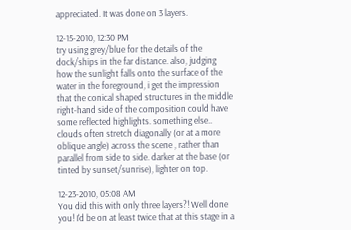appreciated. It was done on 3 layers.

12-15-2010, 12:30 PM
try using grey/blue for the details of the dock/ships in the far distance. also, judging how the sunlight falls onto the surface of the water in the foreground, i get the impression that the conical shaped structures in the middle right-hand side of the composition could have some reflected highlights. something else.. clouds often stretch diagonally (or at a more oblique angle) across the scene , rather than parallel from side to side. darker at the base (or tinted by sunset/sunrise), lighter on top.

12-23-2010, 05:08 AM
You did this with only three layers?! Well done you! I'd be on at least twice that at this stage in a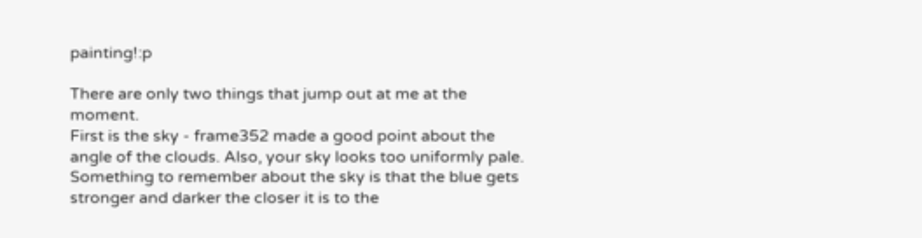painting!:p

There are only two things that jump out at me at the moment.
First is the sky - frame352 made a good point about the angle of the clouds. Also, your sky looks too uniformly pale. Something to remember about the sky is that the blue gets stronger and darker the closer it is to the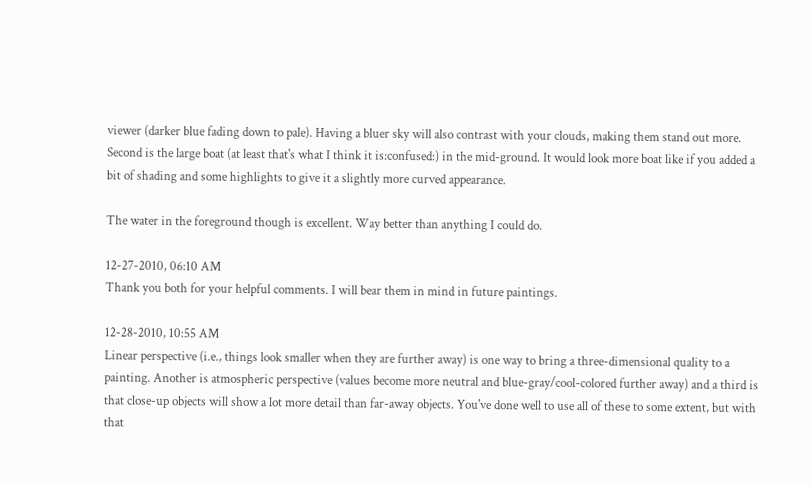viewer (darker blue fading down to pale). Having a bluer sky will also contrast with your clouds, making them stand out more.
Second is the large boat (at least that's what I think it is:confused:) in the mid-ground. It would look more boat like if you added a bit of shading and some highlights to give it a slightly more curved appearance.

The water in the foreground though is excellent. Way better than anything I could do.

12-27-2010, 06:10 AM
Thank you both for your helpful comments. I will bear them in mind in future paintings.

12-28-2010, 10:55 AM
Linear perspective (i.e., things look smaller when they are further away) is one way to bring a three-dimensional quality to a painting. Another is atmospheric perspective (values become more neutral and blue-gray/cool-colored further away) and a third is that close-up objects will show a lot more detail than far-away objects. You've done well to use all of these to some extent, but with that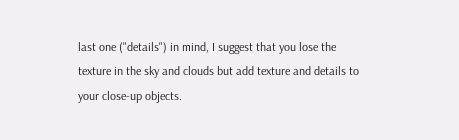last one ("details") in mind, I suggest that you lose the texture in the sky and clouds but add texture and details to your close-up objects.